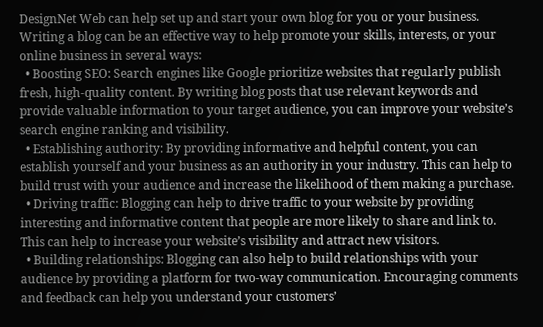DesignNet Web can help set up and start your own blog for you or your business. Writing a blog can be an effective way to help promote your skills, interests, or your online business in several ways:
  • Boosting SEO: Search engines like Google prioritize websites that regularly publish fresh, high-quality content. By writing blog posts that use relevant keywords and provide valuable information to your target audience, you can improve your website’s search engine ranking and visibility.
  • Establishing authority: By providing informative and helpful content, you can establish yourself and your business as an authority in your industry. This can help to build trust with your audience and increase the likelihood of them making a purchase.
  • Driving traffic: Blogging can help to drive traffic to your website by providing interesting and informative content that people are more likely to share and link to. This can help to increase your website’s visibility and attract new visitors.
  • Building relationships: Blogging can also help to build relationships with your audience by providing a platform for two-way communication. Encouraging comments and feedback can help you understand your customers’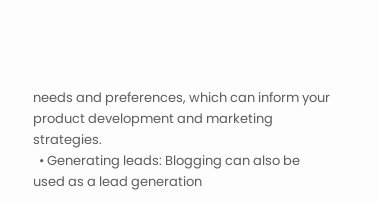needs and preferences, which can inform your product development and marketing strategies.
  • Generating leads: Blogging can also be used as a lead generation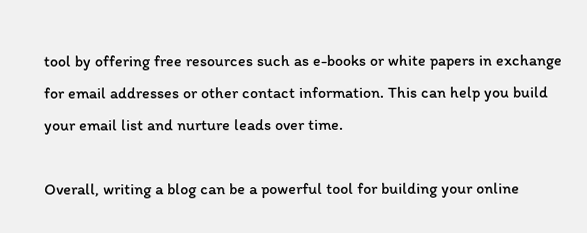tool by offering free resources such as e-books or white papers in exchange for email addresses or other contact information. This can help you build your email list and nurture leads over time.

Overall, writing a blog can be a powerful tool for building your online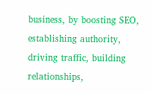business, by boosting SEO, establishing authority, driving traffic, building relationships,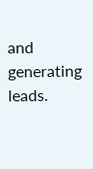and generating leads.